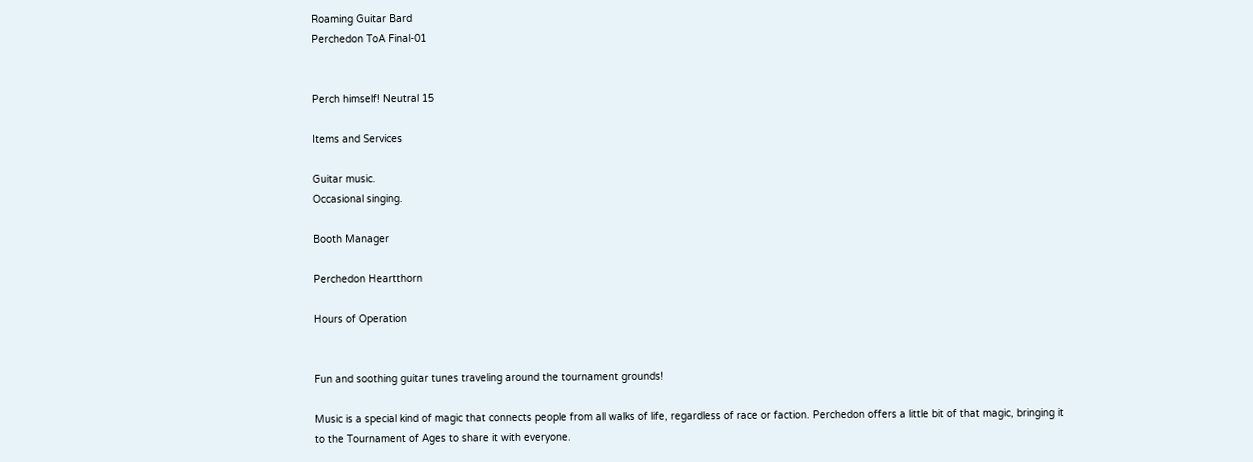Roaming Guitar Bard
Perchedon ToA Final-01


Perch himself! Neutral 15

Items and Services

Guitar music.
Occasional singing.

Booth Manager

Perchedon Heartthorn

Hours of Operation


Fun and soothing guitar tunes traveling around the tournament grounds!

Music is a special kind of magic that connects people from all walks of life, regardless of race or faction. Perchedon offers a little bit of that magic, bringing it to the Tournament of Ages to share it with everyone.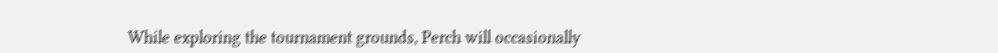While exploring the tournament grounds, Perch will occasionally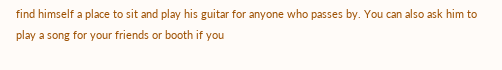find himself a place to sit and play his guitar for anyone who passes by. You can also ask him to play a song for your friends or booth if you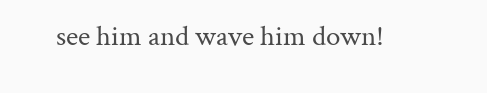see him and wave him down!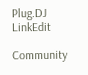Plug.DJ LinkEdit

Community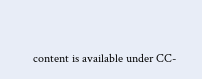content is available under CC-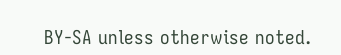BY-SA unless otherwise noted.